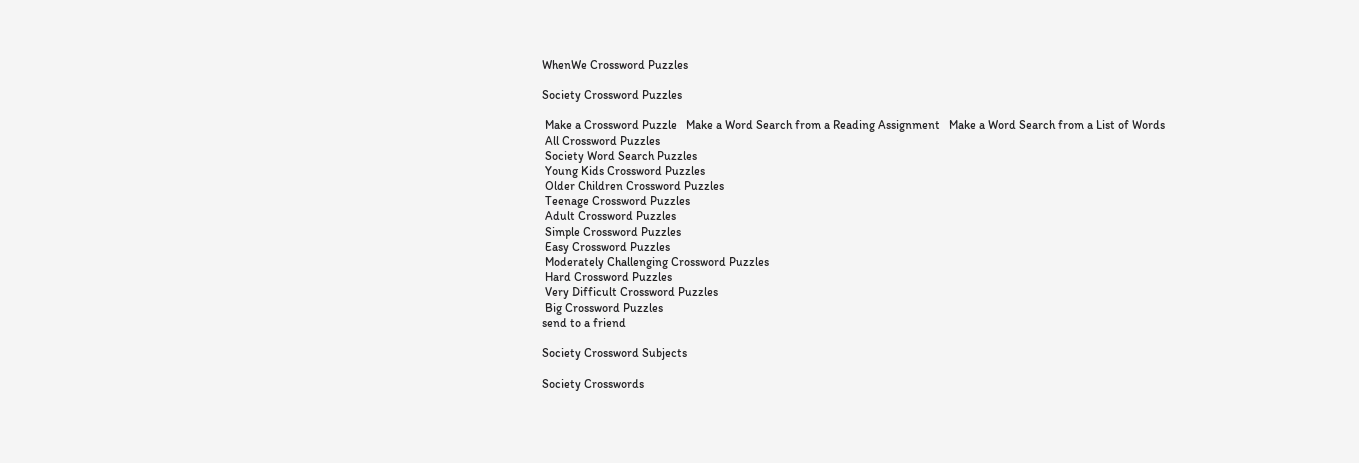WhenWe Crossword Puzzles

Society Crossword Puzzles

 Make a Crossword Puzzle   Make a Word Search from a Reading Assignment   Make a Word Search from a List of Words
 All Crossword Puzzles
 Society Word Search Puzzles
 Young Kids Crossword Puzzles
 Older Children Crossword Puzzles
 Teenage Crossword Puzzles
 Adult Crossword Puzzles
 Simple Crossword Puzzles
 Easy Crossword Puzzles
 Moderately Challenging Crossword Puzzles
 Hard Crossword Puzzles
 Very Difficult Crossword Puzzles
 Big Crossword Puzzles
send to a friend

Society Crossword Subjects

Society Crosswords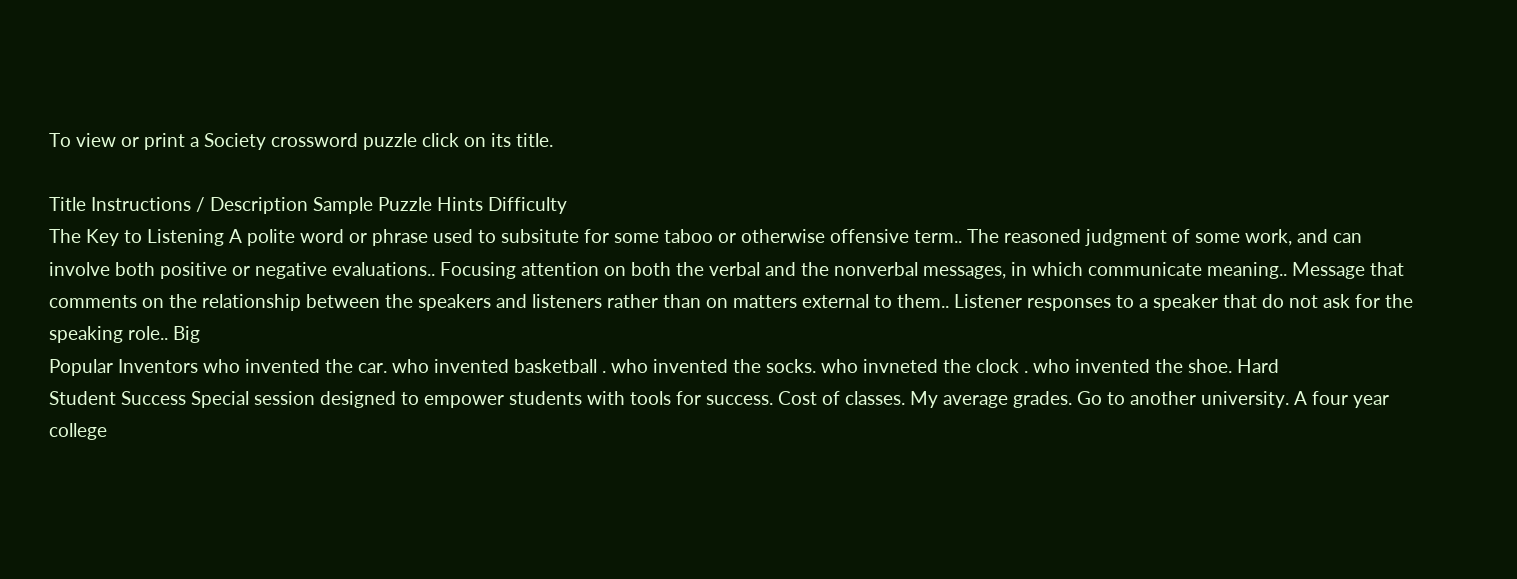To view or print a Society crossword puzzle click on its title.

Title Instructions / Description Sample Puzzle Hints Difficulty
The Key to Listening A polite word or phrase used to subsitute for some taboo or otherwise offensive term.. The reasoned judgment of some work, and can involve both positive or negative evaluations.. Focusing attention on both the verbal and the nonverbal messages, in which communicate meaning.. Message that comments on the relationship between the speakers and listeners rather than on matters external to them.. Listener responses to a speaker that do not ask for the speaking role.. Big
Popular Inventors who invented the car. who invented basketball . who invented the socks. who invneted the clock . who invented the shoe. Hard
Student Success Special session designed to empower students with tools for success. Cost of classes. My average grades. Go to another university. A four year college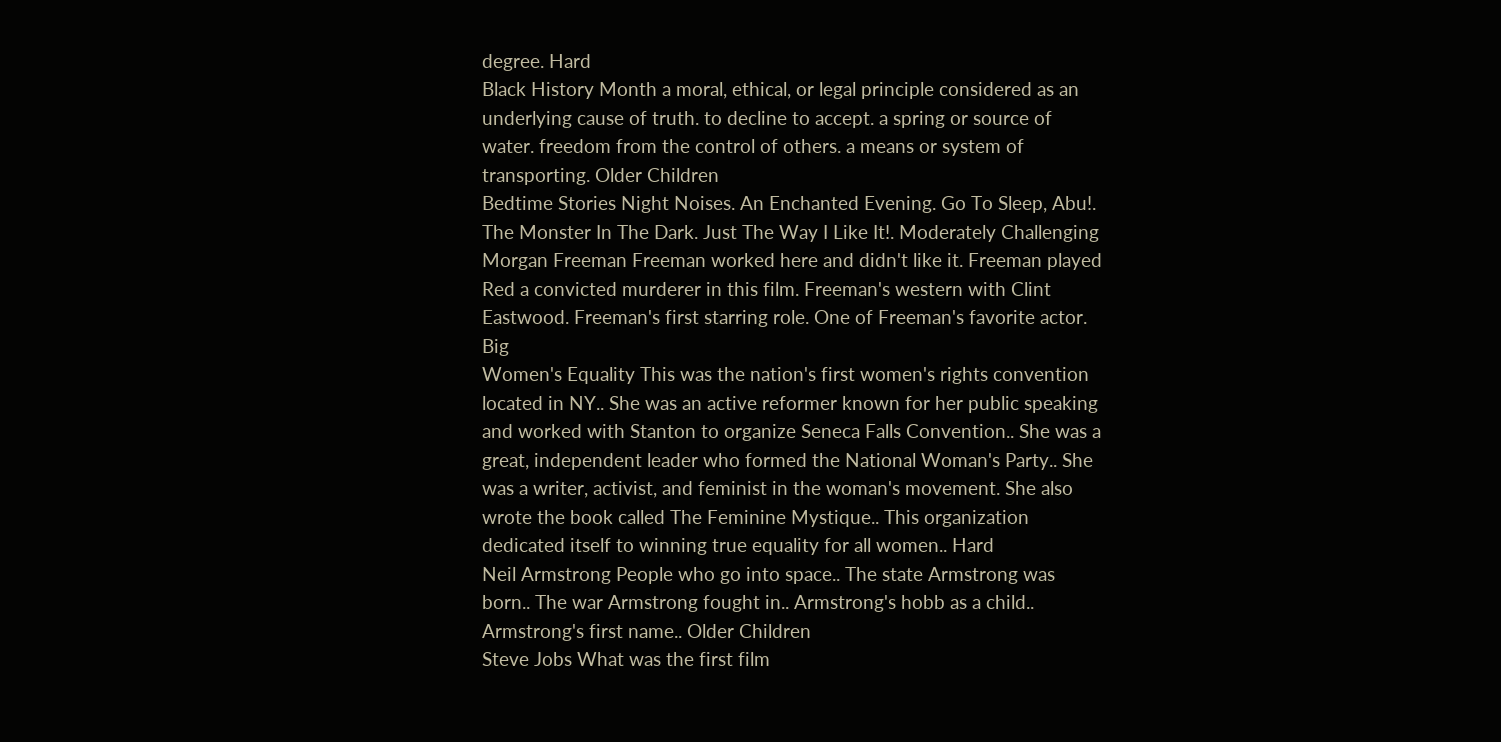degree. Hard
Black History Month a moral, ethical, or legal principle considered as an underlying cause of truth. to decline to accept. a spring or source of water. freedom from the control of others. a means or system of transporting. Older Children
Bedtime Stories Night Noises. An Enchanted Evening. Go To Sleep, Abu!. The Monster In The Dark. Just The Way I Like It!. Moderately Challenging
Morgan Freeman Freeman worked here and didn't like it. Freeman played Red a convicted murderer in this film. Freeman's western with Clint Eastwood. Freeman's first starring role. One of Freeman's favorite actor. Big
Women's Equality This was the nation's first women's rights convention located in NY.. She was an active reformer known for her public speaking and worked with Stanton to organize Seneca Falls Convention.. She was a great, independent leader who formed the National Woman's Party.. She was a writer, activist, and feminist in the woman's movement. She also wrote the book called The Feminine Mystique.. This organization dedicated itself to winning true equality for all women.. Hard
Neil Armstrong People who go into space.. The state Armstrong was born.. The war Armstrong fought in.. Armstrong's hobb as a child.. Armstrong's first name.. Older Children
Steve Jobs What was the first film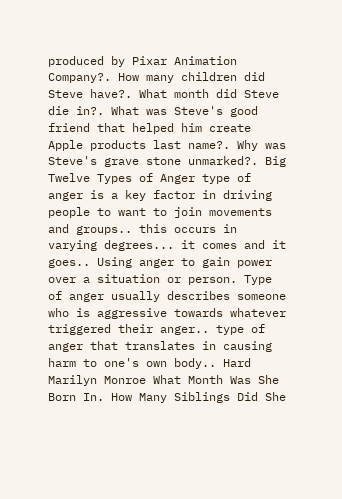produced by Pixar Animation Company?. How many children did Steve have?. What month did Steve die in?. What was Steve's good friend that helped him create Apple products last name?. Why was Steve's grave stone unmarked?. Big
Twelve Types of Anger type of anger is a key factor in driving people to want to join movements and groups.. this occurs in varying degrees... it comes and it goes.. Using anger to gain power over a situation or person. Type of anger usually describes someone who is aggressive towards whatever triggered their anger.. type of anger that translates in causing harm to one's own body.. Hard
Marilyn Monroe What Month Was She Born In. How Many Siblings Did She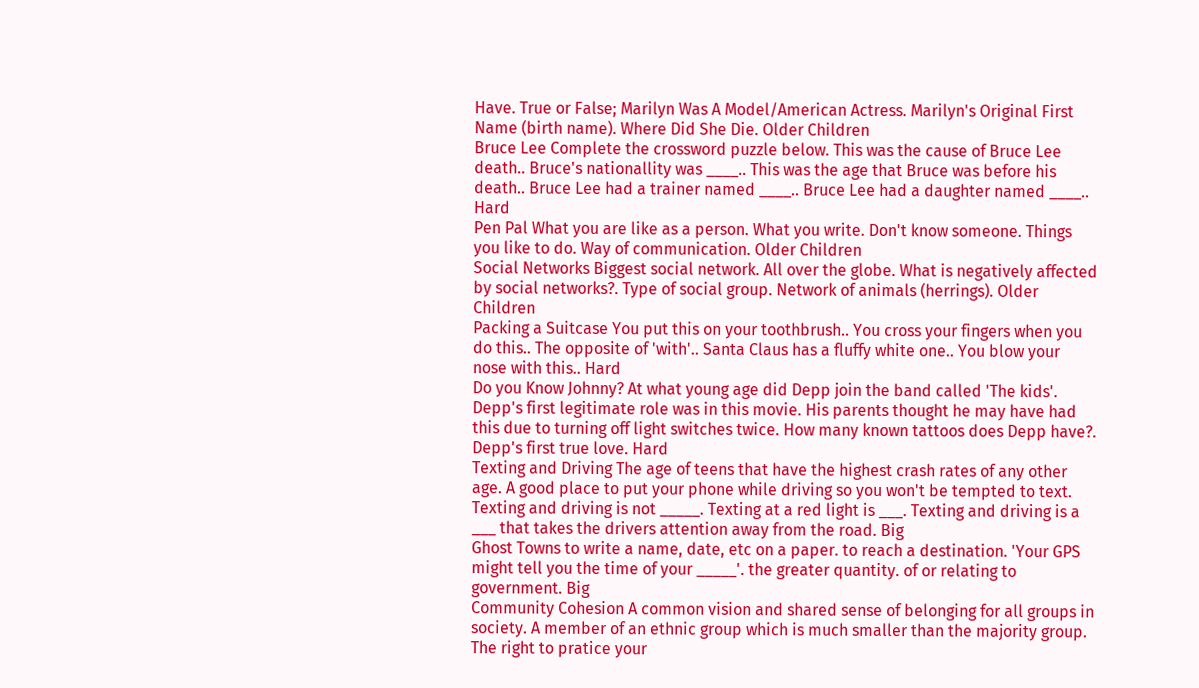Have. True or False; Marilyn Was A Model/American Actress. Marilyn's Original First Name (birth name). Where Did She Die. Older Children
Bruce Lee Complete the crossword puzzle below. This was the cause of Bruce Lee death.. Bruce's nationallity was ____.. This was the age that Bruce was before his death.. Bruce Lee had a trainer named ____.. Bruce Lee had a daughter named ____.. Hard
Pen Pal What you are like as a person. What you write. Don't know someone. Things you like to do. Way of communication. Older Children
Social Networks Biggest social network. All over the globe. What is negatively affected by social networks?. Type of social group. Network of animals (herrings). Older Children
Packing a Suitcase You put this on your toothbrush.. You cross your fingers when you do this.. The opposite of 'with'.. Santa Claus has a fluffy white one.. You blow your nose with this.. Hard
Do you Know Johnny? At what young age did Depp join the band called 'The kids'. Depp's first legitimate role was in this movie. His parents thought he may have had this due to turning off light switches twice. How many known tattoos does Depp have?. Depp's first true love. Hard
Texting and Driving The age of teens that have the highest crash rates of any other age. A good place to put your phone while driving so you won't be tempted to text. Texting and driving is not _____. Texting at a red light is ___. Texting and driving is a ___ that takes the drivers attention away from the road. Big
Ghost Towns to write a name, date, etc on a paper. to reach a destination. 'Your GPS might tell you the time of your _____'. the greater quantity. of or relating to government. Big
Community Cohesion A common vision and shared sense of belonging for all groups in society. A member of an ethnic group which is much smaller than the majority group. The right to pratice your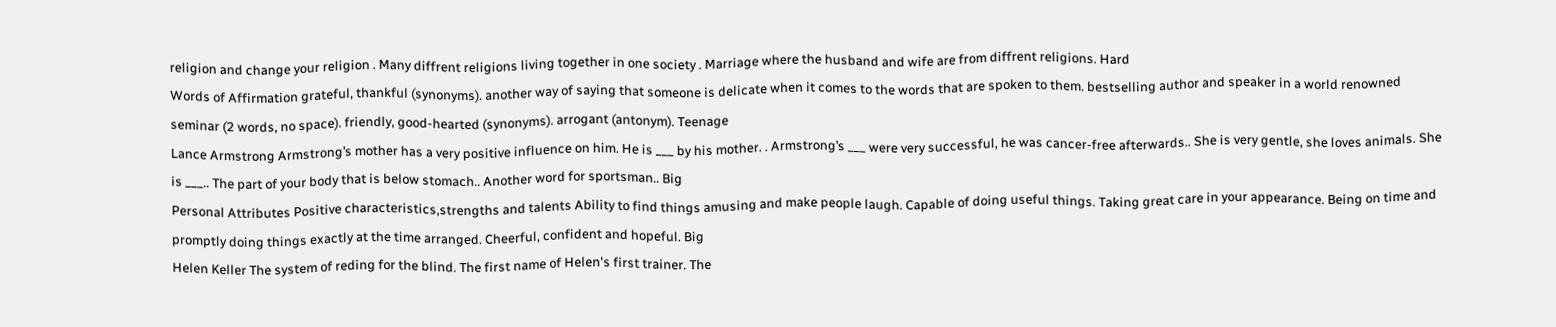religion and change your religion . Many diffrent religions living together in one society . Marriage where the husband and wife are from diffrent religions. Hard
Words of Affirmation grateful, thankful (synonyms). another way of saying that someone is delicate when it comes to the words that are spoken to them. bestselling author and speaker in a world renowned seminar (2 words, no space). friendly, good-hearted (synonyms). arrogant (antonym). Teenage
Lance Armstrong Armstrong’s mother has a very positive influence on him. He is ___ by his mother. . Armstrong’s ___ were very successful, he was cancer-free afterwards.. She is very gentle, she loves animals. She is ___.. The part of your body that is below stomach.. Another word for sportsman.. Big
Personal Attributes Positive characteristics,strengths and talents Ability to find things amusing and make people laugh. Capable of doing useful things. Taking great care in your appearance. Being on time and promptly doing things exactly at the time arranged. Cheerful, confident and hopeful. Big
Helen Keller The system of reding for the blind. The first name of Helen's first trainer. The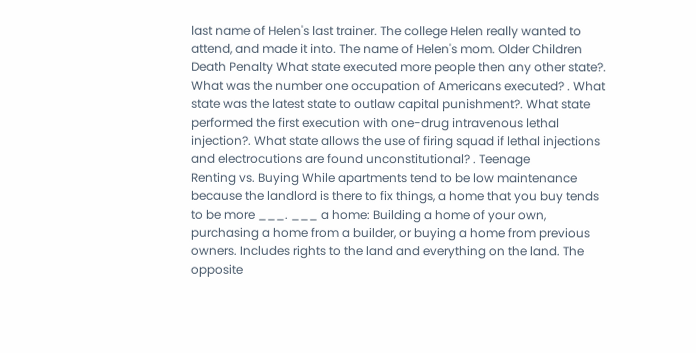last name of Helen's last trainer. The college Helen really wanted to attend, and made it into. The name of Helen's mom. Older Children
Death Penalty What state executed more people then any other state?. What was the number one occupation of Americans executed? . What state was the latest state to outlaw capital punishment?. What state performed the first execution with one-drug intravenous lethal injection?. What state allows the use of firing squad if lethal injections and electrocutions are found unconstitutional? . Teenage
Renting vs. Buying While apartments tend to be low maintenance because the landlord is there to fix things, a home that you buy tends to be more ___. ___ a home: Building a home of your own, purchasing a home from a builder, or buying a home from previous owners. Includes rights to the land and everything on the land. The opposite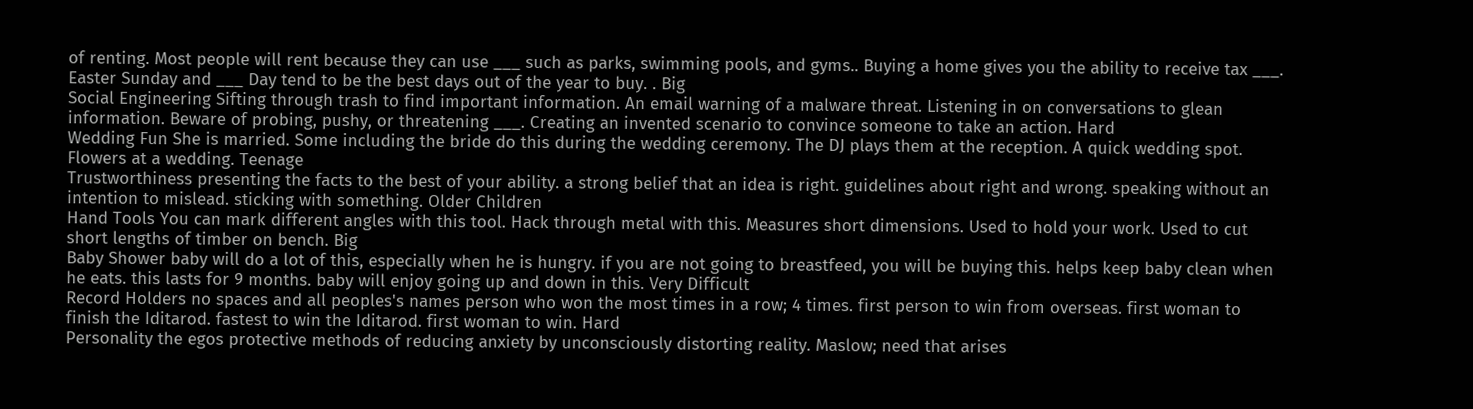of renting. Most people will rent because they can use ___ such as parks, swimming pools, and gyms.. Buying a home gives you the ability to receive tax ___. Easter Sunday and ___ Day tend to be the best days out of the year to buy. . Big
Social Engineering Sifting through trash to find important information. An email warning of a malware threat. Listening in on conversations to glean information. Beware of probing, pushy, or threatening ___. Creating an invented scenario to convince someone to take an action. Hard
Wedding Fun She is married. Some including the bride do this during the wedding ceremony. The DJ plays them at the reception. A quick wedding spot. Flowers at a wedding. Teenage
Trustworthiness presenting the facts to the best of your ability. a strong belief that an idea is right. guidelines about right and wrong. speaking without an intention to mislead. sticking with something. Older Children
Hand Tools You can mark different angles with this tool. Hack through metal with this. Measures short dimensions. Used to hold your work. Used to cut short lengths of timber on bench. Big
Baby Shower baby will do a lot of this, especially when he is hungry. if you are not going to breastfeed, you will be buying this. helps keep baby clean when he eats. this lasts for 9 months. baby will enjoy going up and down in this. Very Difficult
Record Holders no spaces and all peoples's names person who won the most times in a row; 4 times. first person to win from overseas. first woman to finish the Iditarod. fastest to win the Iditarod. first woman to win. Hard
Personality the egos protective methods of reducing anxiety by unconsciously distorting reality. Maslow; need that arises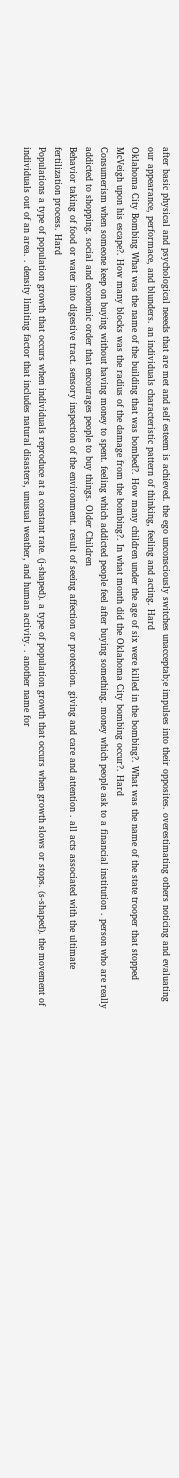after basic physical and psychological neeeds that are met and self esteem is achieved. the ego unconsciously switches unacceptab;e impulses into their opposites. overestimating others noticing and evaluating our appearance, performace, and blunders. an individuals characteristic pattern of thinking, feeling and acting. Hard
Oklahoma City Bombing What was the name of the building that was bombed?. How many children under the age of six were killed in the bombing?. What was the name of the state trooper that stopped McVeigh upon his escape?. How many blocks was the radius of the damage from the bombing?. In what month did the Oklahoma City bombing occur?. Hard
Consumerism when someone keep on buying without having money to spent. feeling which addicted people feel after buying something. money which people ask to a financial institution . person who are really addicted to shopping. social and economic order that encourages people to buy things. Older Children
Behavior taking of food or water into digestive tract. sensory inspection of the environment. result of seeing affection or protection. giving and care and attention . all acts associated with the ultimate fertilization process. Hard
Populations a type of population growth that occurs when individuals reproduce at a constant rate. (j-shaped). a type of population growth that occurs when growth slows or stops. (s-shaped). the movement of individuals out of an area. . density limiting factor that includes natural disasters, unusual weather, and human activity. . another name for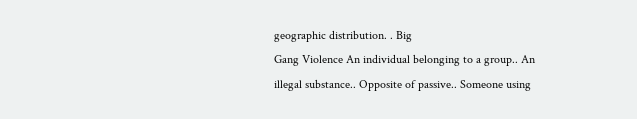geographic distribution. . Big
Gang Violence An individual belonging to a group.. An illegal substance.. Opposite of passive.. Someone using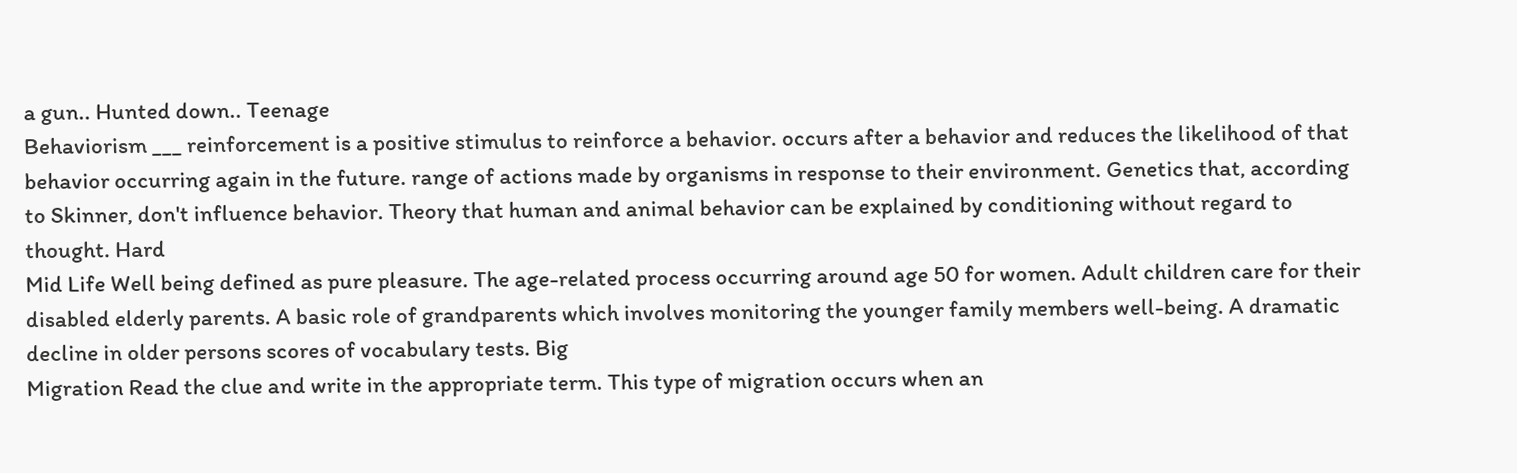a gun.. Hunted down.. Teenage
Behaviorism ___ reinforcement is a positive stimulus to reinforce a behavior. occurs after a behavior and reduces the likelihood of that behavior occurring again in the future. range of actions made by organisms in response to their environment. Genetics that, according to Skinner, don't influence behavior. Theory that human and animal behavior can be explained by conditioning without regard to thought. Hard
Mid Life Well being defined as pure pleasure. The age-related process occurring around age 50 for women. Adult children care for their disabled elderly parents. A basic role of grandparents which involves monitoring the younger family members well-being. A dramatic decline in older persons scores of vocabulary tests. Big
Migration Read the clue and write in the appropriate term. This type of migration occurs when an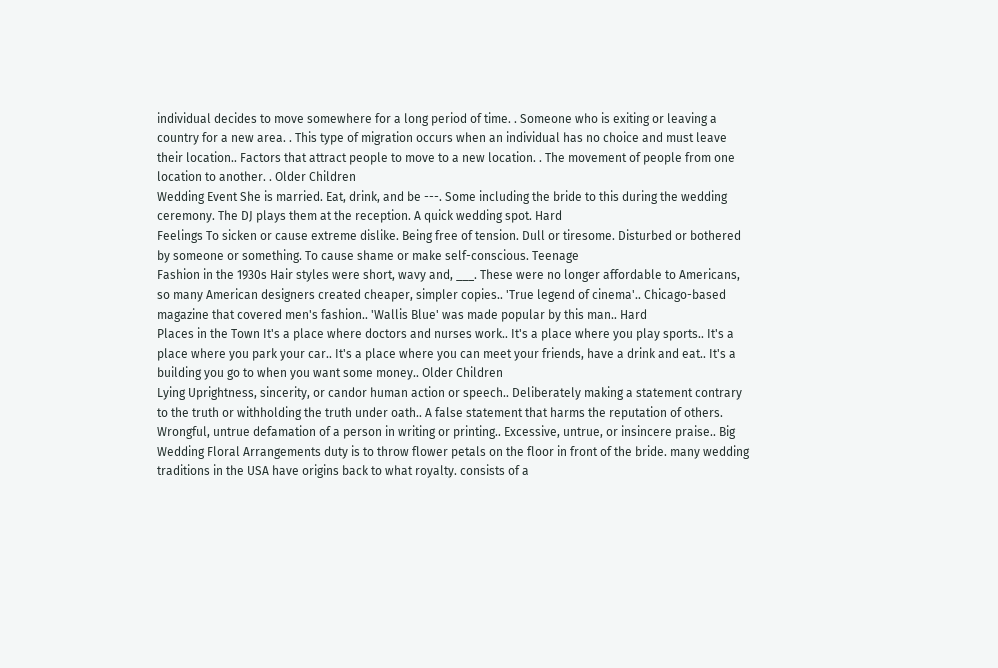individual decides to move somewhere for a long period of time. . Someone who is exiting or leaving a country for a new area. . This type of migration occurs when an individual has no choice and must leave their location.. Factors that attract people to move to a new location. . The movement of people from one location to another. . Older Children
Wedding Event She is married. Eat, drink, and be ---. Some including the bride to this during the wedding ceremony. The DJ plays them at the reception. A quick wedding spot. Hard
Feelings To sicken or cause extreme dislike. Being free of tension. Dull or tiresome. Disturbed or bothered by someone or something. To cause shame or make self-conscious. Teenage
Fashion in the 1930s Hair styles were short, wavy and, ___. These were no longer affordable to Americans, so many American designers created cheaper, simpler copies.. 'True legend of cinema'.. Chicago-based magazine that covered men's fashion.. 'Wallis Blue' was made popular by this man.. Hard
Places in the Town It's a place where doctors and nurses work.. It's a place where you play sports.. It's a place where you park your car.. It's a place where you can meet your friends, have a drink and eat.. It's a building you go to when you want some money.. Older Children
Lying Uprightness, sincerity, or candor human action or speech.. Deliberately making a statement contrary to the truth or withholding the truth under oath.. A false statement that harms the reputation of others. Wrongful, untrue defamation of a person in writing or printing.. Excessive, untrue, or insincere praise.. Big
Wedding Floral Arrangements duty is to throw flower petals on the floor in front of the bride. many wedding traditions in the USA have origins back to what royalty. consists of a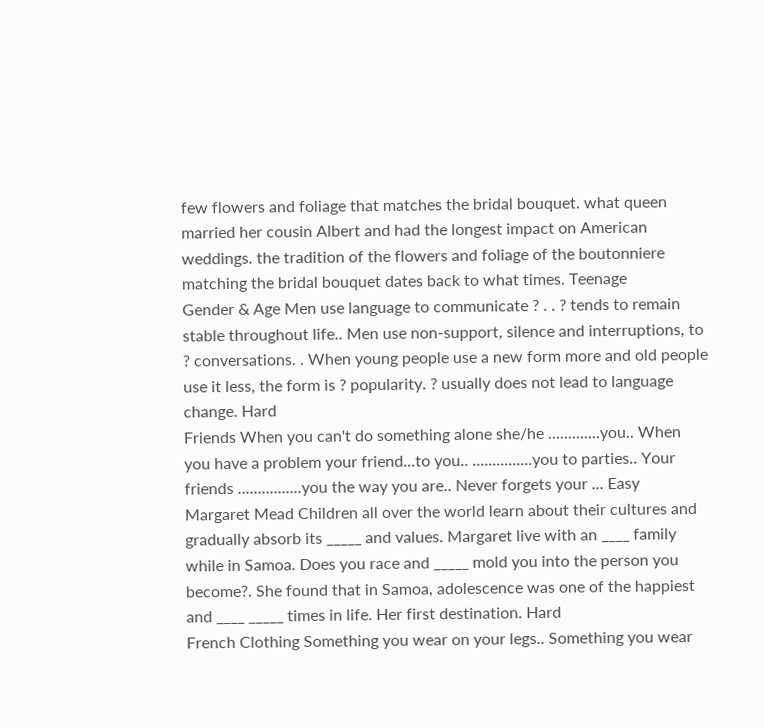few flowers and foliage that matches the bridal bouquet. what queen married her cousin Albert and had the longest impact on American weddings. the tradition of the flowers and foliage of the boutonniere matching the bridal bouquet dates back to what times. Teenage
Gender & Age Men use language to communicate ? . . ? tends to remain stable throughout life.. Men use non-support, silence and interruptions, to ? conversations. . When young people use a new form more and old people use it less, the form is ? popularity. ? usually does not lead to language change. Hard
Friends When you can't do something alone she/he .............you.. When you have a problem your friend...to you.. ...............you to parties.. Your friends ................you the way you are.. Never forgets your ... Easy
Margaret Mead Children all over the world learn about their cultures and gradually absorb its _____ and values. Margaret live with an ____ family while in Samoa. Does you race and _____ mold you into the person you become?. She found that in Samoa, adolescence was one of the happiest and ____ _____ times in life. Her first destination. Hard
French Clothing Something you wear on your legs.. Something you wear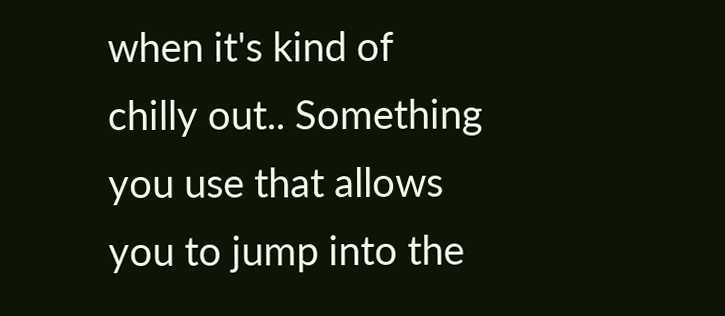when it's kind of chilly out.. Something you use that allows you to jump into the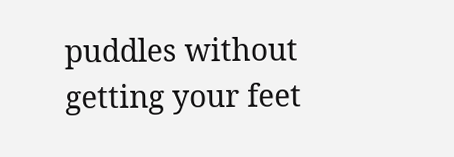puddles without getting your feet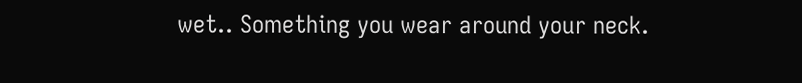wet.. Something you wear around your neck.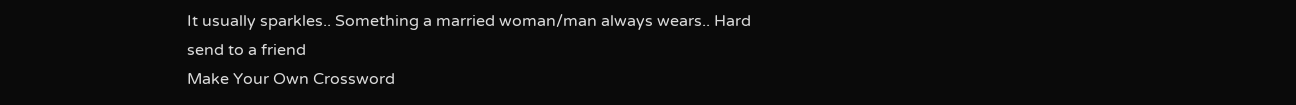It usually sparkles.. Something a married woman/man always wears.. Hard
send to a friend
Make Your Own Crossword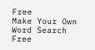Free
Make Your Own Word Search Free